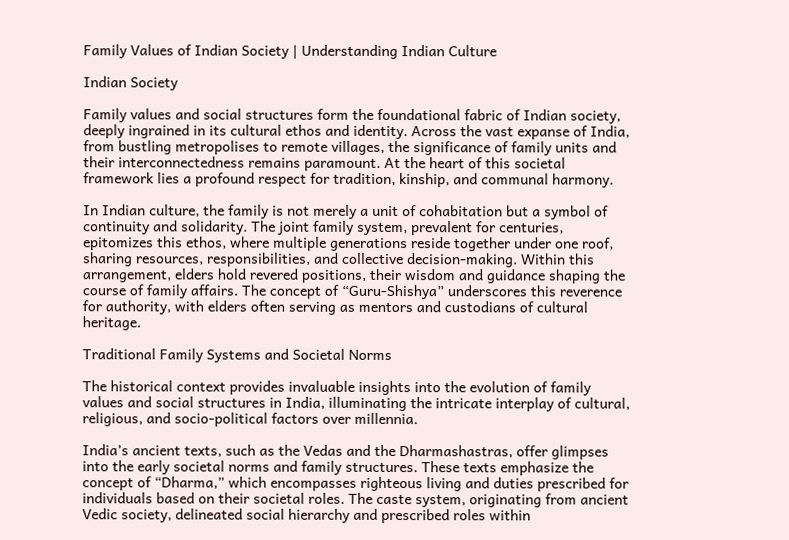Family Values of Indian Society | Understanding Indian Culture

Indian Society

Family values and social structures form the foundational fabric of Indian society, deeply ingrained in its cultural ethos and identity. Across the vast expanse of India, from bustling metropolises to remote villages, the significance of family units and their interconnectedness remains paramount. At the heart of this societal framework lies a profound respect for tradition, kinship, and communal harmony.

In Indian culture, the family is not merely a unit of cohabitation but a symbol of continuity and solidarity. The joint family system, prevalent for centuries, epitomizes this ethos, where multiple generations reside together under one roof, sharing resources, responsibilities, and collective decision-making. Within this arrangement, elders hold revered positions, their wisdom and guidance shaping the course of family affairs. The concept of “Guru-Shishya” underscores this reverence for authority, with elders often serving as mentors and custodians of cultural heritage.

Traditional Family Systems and Societal Norms

The historical context provides invaluable insights into the evolution of family values and social structures in India, illuminating the intricate interplay of cultural, religious, and socio-political factors over millennia.

India’s ancient texts, such as the Vedas and the Dharmashastras, offer glimpses into the early societal norms and family structures. These texts emphasize the concept of “Dharma,” which encompasses righteous living and duties prescribed for individuals based on their societal roles. The caste system, originating from ancient Vedic society, delineated social hierarchy and prescribed roles within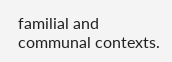familial and communal contexts.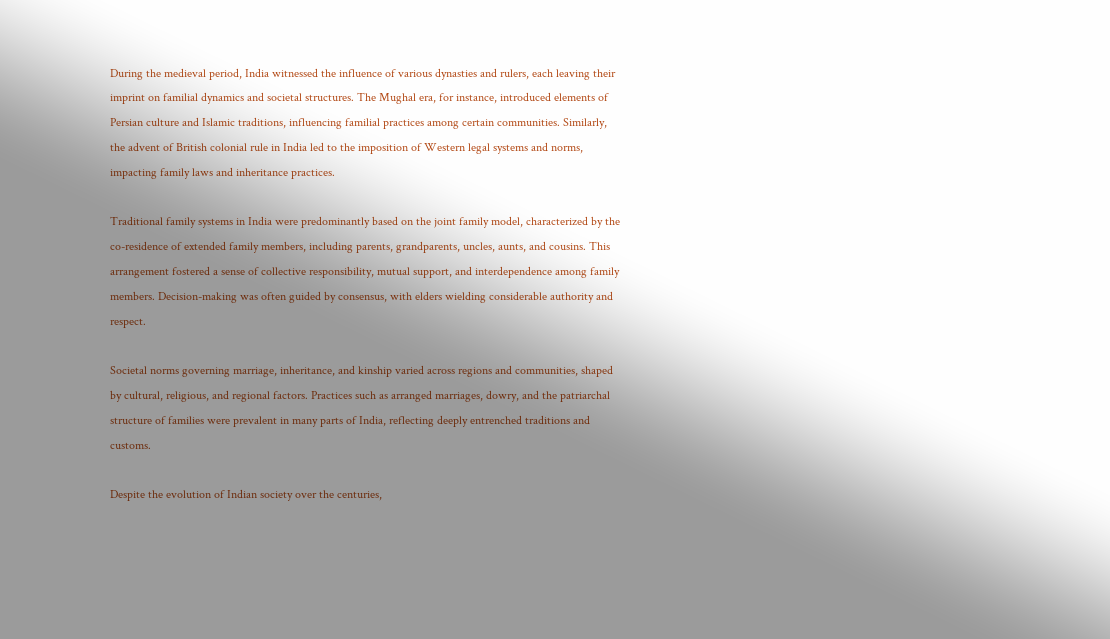During the medieval period, India witnessed the influence of various dynasties and rulers, each leaving their imprint on familial dynamics and societal structures. The Mughal era, for instance, introduced elements of Persian culture and Islamic traditions, influencing familial practices among certain communities. Similarly, the advent of British colonial rule in India led to the imposition of Western legal systems and norms, impacting family laws and inheritance practices.

Traditional family systems in India were predominantly based on the joint family model, characterized by the co-residence of extended family members, including parents, grandparents, uncles, aunts, and cousins. This arrangement fostered a sense of collective responsibility, mutual support, and interdependence among family members. Decision-making was often guided by consensus, with elders wielding considerable authority and respect.

Societal norms governing marriage, inheritance, and kinship varied across regions and communities, shaped by cultural, religious, and regional factors. Practices such as arranged marriages, dowry, and the patriarchal structure of families were prevalent in many parts of India, reflecting deeply entrenched traditions and customs.

Despite the evolution of Indian society over the centuries,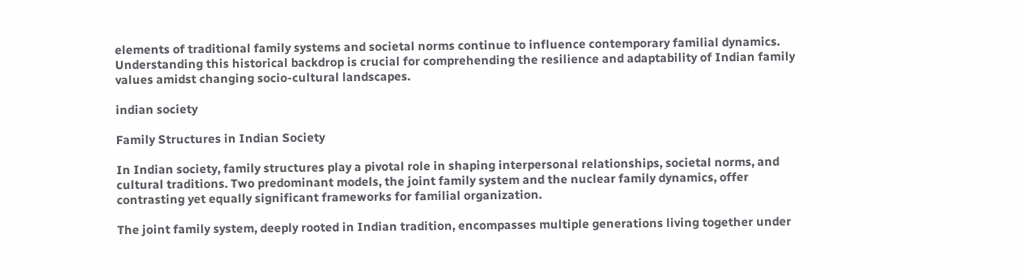elements of traditional family systems and societal norms continue to influence contemporary familial dynamics. Understanding this historical backdrop is crucial for comprehending the resilience and adaptability of Indian family values amidst changing socio-cultural landscapes.

indian society

Family Structures in Indian Society

In Indian society, family structures play a pivotal role in shaping interpersonal relationships, societal norms, and cultural traditions. Two predominant models, the joint family system and the nuclear family dynamics, offer contrasting yet equally significant frameworks for familial organization.

The joint family system, deeply rooted in Indian tradition, encompasses multiple generations living together under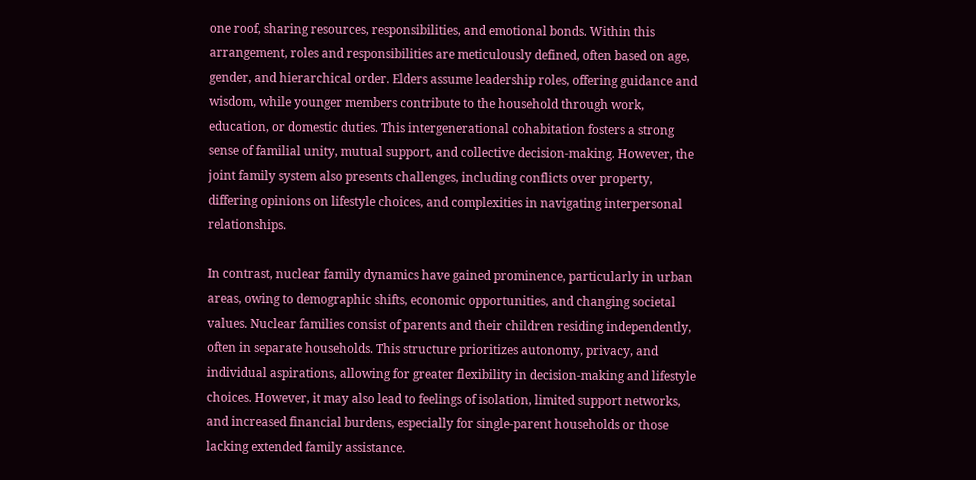one roof, sharing resources, responsibilities, and emotional bonds. Within this arrangement, roles and responsibilities are meticulously defined, often based on age, gender, and hierarchical order. Elders assume leadership roles, offering guidance and wisdom, while younger members contribute to the household through work, education, or domestic duties. This intergenerational cohabitation fosters a strong sense of familial unity, mutual support, and collective decision-making. However, the joint family system also presents challenges, including conflicts over property, differing opinions on lifestyle choices, and complexities in navigating interpersonal relationships.

In contrast, nuclear family dynamics have gained prominence, particularly in urban areas, owing to demographic shifts, economic opportunities, and changing societal values. Nuclear families consist of parents and their children residing independently, often in separate households. This structure prioritizes autonomy, privacy, and individual aspirations, allowing for greater flexibility in decision-making and lifestyle choices. However, it may also lead to feelings of isolation, limited support networks, and increased financial burdens, especially for single-parent households or those lacking extended family assistance.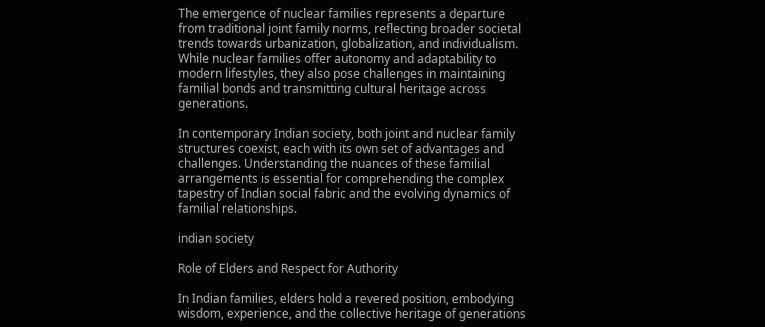The emergence of nuclear families represents a departure from traditional joint family norms, reflecting broader societal trends towards urbanization, globalization, and individualism. While nuclear families offer autonomy and adaptability to modern lifestyles, they also pose challenges in maintaining familial bonds and transmitting cultural heritage across generations.

In contemporary Indian society, both joint and nuclear family structures coexist, each with its own set of advantages and challenges. Understanding the nuances of these familial arrangements is essential for comprehending the complex tapestry of Indian social fabric and the evolving dynamics of familial relationships.

indian society

Role of Elders and Respect for Authority

In Indian families, elders hold a revered position, embodying wisdom, experience, and the collective heritage of generations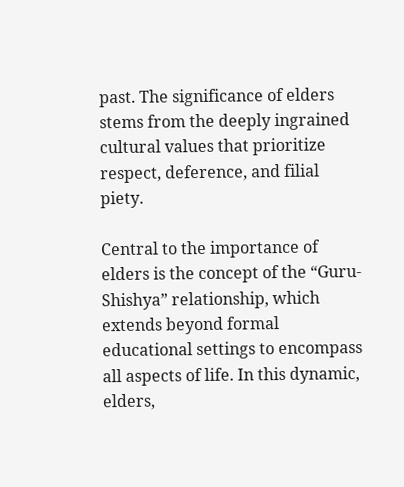past. The significance of elders stems from the deeply ingrained cultural values that prioritize respect, deference, and filial piety.

Central to the importance of elders is the concept of the “Guru-Shishya” relationship, which extends beyond formal educational settings to encompass all aspects of life. In this dynamic, elders,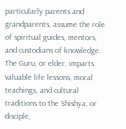particularly parents and grandparents, assume the role of spiritual guides, mentors, and custodians of knowledge. The Guru, or elder, imparts valuable life lessons, moral teachings, and cultural traditions to the Shishya, or disciple,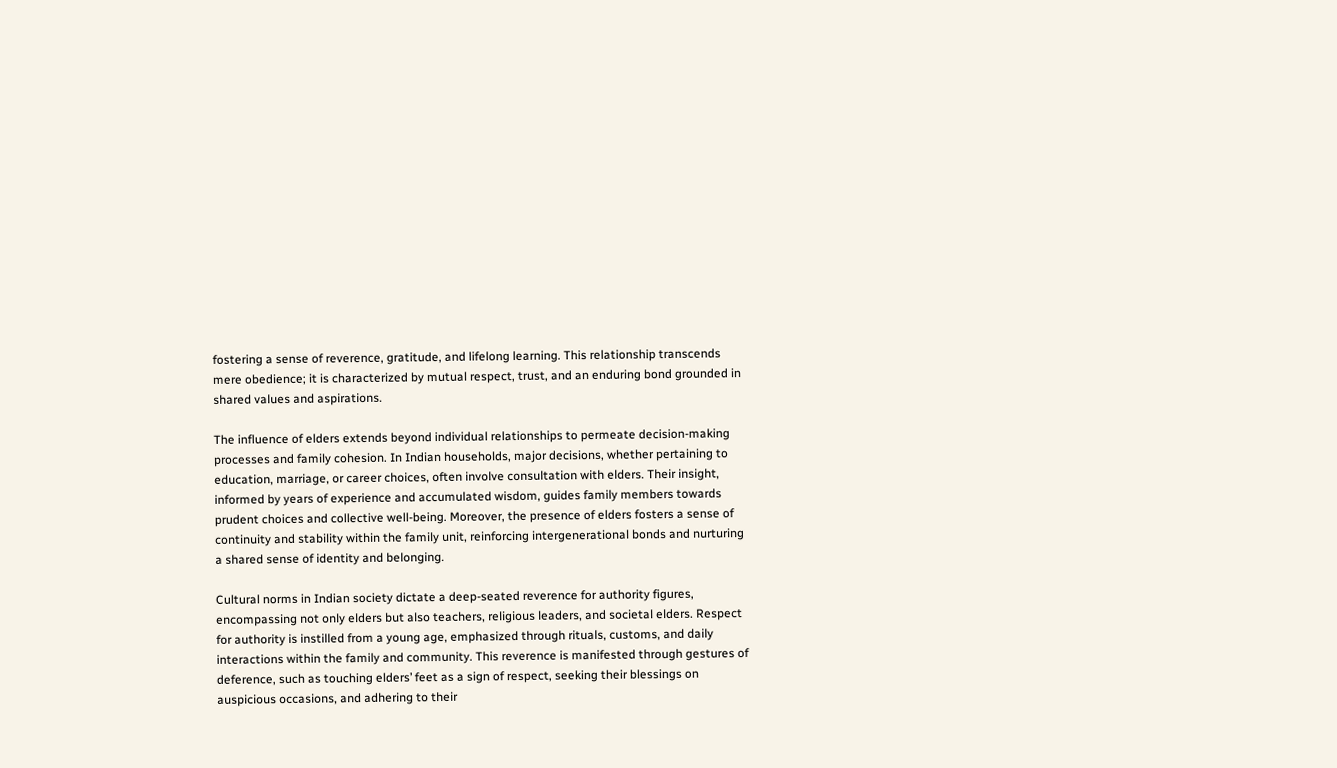fostering a sense of reverence, gratitude, and lifelong learning. This relationship transcends mere obedience; it is characterized by mutual respect, trust, and an enduring bond grounded in shared values and aspirations.

The influence of elders extends beyond individual relationships to permeate decision-making processes and family cohesion. In Indian households, major decisions, whether pertaining to education, marriage, or career choices, often involve consultation with elders. Their insight, informed by years of experience and accumulated wisdom, guides family members towards prudent choices and collective well-being. Moreover, the presence of elders fosters a sense of continuity and stability within the family unit, reinforcing intergenerational bonds and nurturing a shared sense of identity and belonging.

Cultural norms in Indian society dictate a deep-seated reverence for authority figures, encompassing not only elders but also teachers, religious leaders, and societal elders. Respect for authority is instilled from a young age, emphasized through rituals, customs, and daily interactions within the family and community. This reverence is manifested through gestures of deference, such as touching elders’ feet as a sign of respect, seeking their blessings on auspicious occasions, and adhering to their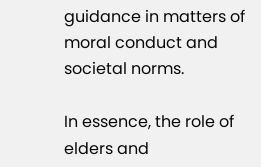guidance in matters of moral conduct and societal norms.

In essence, the role of elders and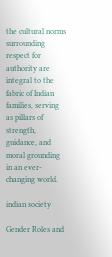the cultural norms surrounding respect for authority are integral to the fabric of Indian families, serving as pillars of strength, guidance, and moral grounding in an ever-changing world.

indian society

Gender Roles and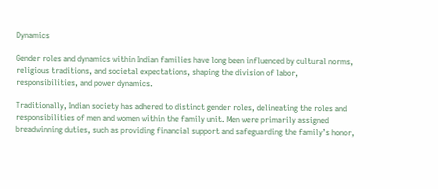Dynamics

Gender roles and dynamics within Indian families have long been influenced by cultural norms, religious traditions, and societal expectations, shaping the division of labor, responsibilities, and power dynamics.

Traditionally, Indian society has adhered to distinct gender roles, delineating the roles and responsibilities of men and women within the family unit. Men were primarily assigned breadwinning duties, such as providing financial support and safeguarding the family’s honor,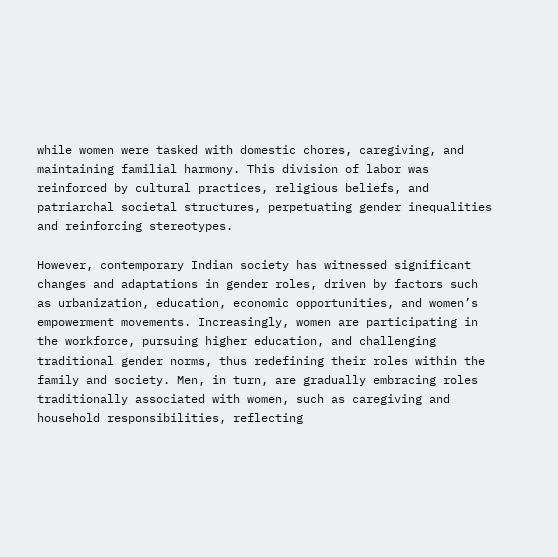while women were tasked with domestic chores, caregiving, and maintaining familial harmony. This division of labor was reinforced by cultural practices, religious beliefs, and patriarchal societal structures, perpetuating gender inequalities and reinforcing stereotypes.

However, contemporary Indian society has witnessed significant changes and adaptations in gender roles, driven by factors such as urbanization, education, economic opportunities, and women’s empowerment movements. Increasingly, women are participating in the workforce, pursuing higher education, and challenging traditional gender norms, thus redefining their roles within the family and society. Men, in turn, are gradually embracing roles traditionally associated with women, such as caregiving and household responsibilities, reflecting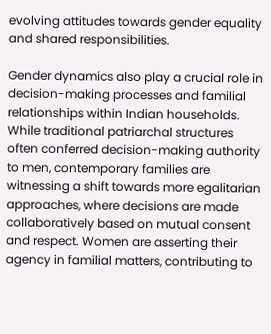evolving attitudes towards gender equality and shared responsibilities.

Gender dynamics also play a crucial role in decision-making processes and familial relationships within Indian households. While traditional patriarchal structures often conferred decision-making authority to men, contemporary families are witnessing a shift towards more egalitarian approaches, where decisions are made collaboratively based on mutual consent and respect. Women are asserting their agency in familial matters, contributing to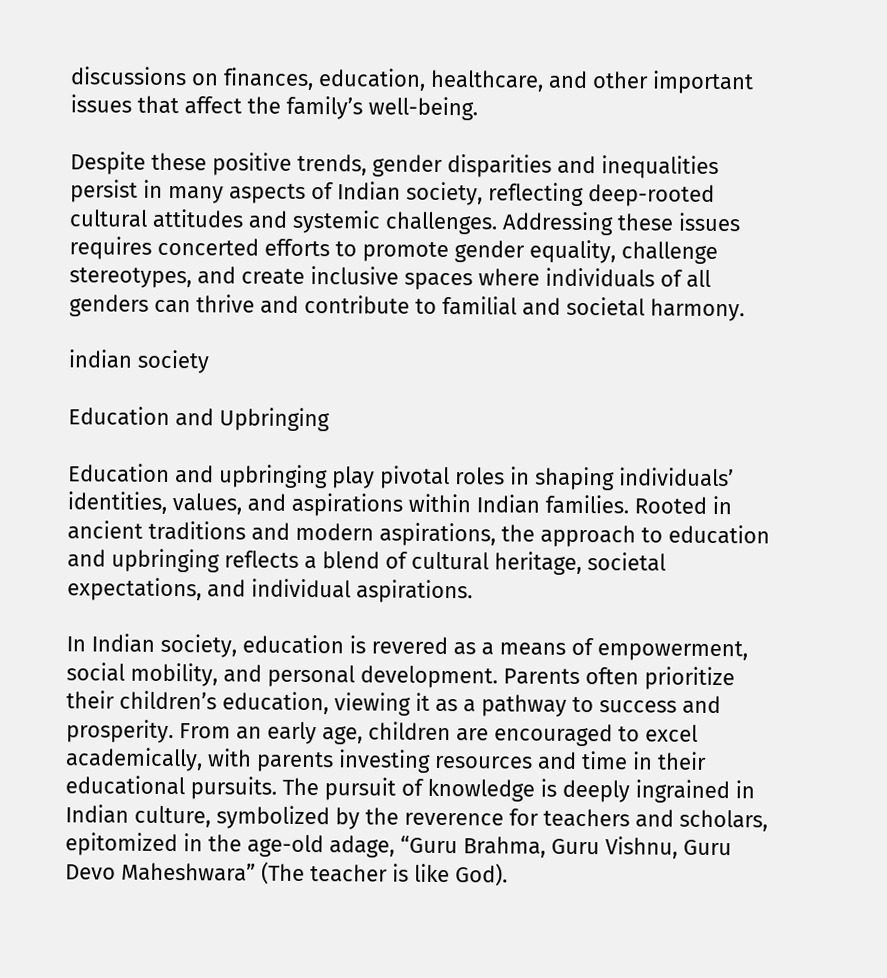discussions on finances, education, healthcare, and other important issues that affect the family’s well-being.

Despite these positive trends, gender disparities and inequalities persist in many aspects of Indian society, reflecting deep-rooted cultural attitudes and systemic challenges. Addressing these issues requires concerted efforts to promote gender equality, challenge stereotypes, and create inclusive spaces where individuals of all genders can thrive and contribute to familial and societal harmony.

indian society

Education and Upbringing

Education and upbringing play pivotal roles in shaping individuals’ identities, values, and aspirations within Indian families. Rooted in ancient traditions and modern aspirations, the approach to education and upbringing reflects a blend of cultural heritage, societal expectations, and individual aspirations.

In Indian society, education is revered as a means of empowerment, social mobility, and personal development. Parents often prioritize their children’s education, viewing it as a pathway to success and prosperity. From an early age, children are encouraged to excel academically, with parents investing resources and time in their educational pursuits. The pursuit of knowledge is deeply ingrained in Indian culture, symbolized by the reverence for teachers and scholars, epitomized in the age-old adage, “Guru Brahma, Guru Vishnu, Guru Devo Maheshwara” (The teacher is like God).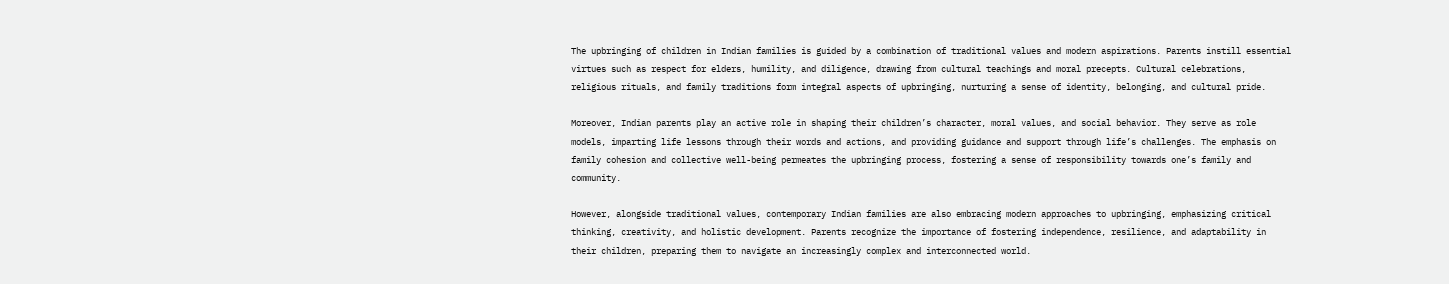The upbringing of children in Indian families is guided by a combination of traditional values and modern aspirations. Parents instill essential virtues such as respect for elders, humility, and diligence, drawing from cultural teachings and moral precepts. Cultural celebrations, religious rituals, and family traditions form integral aspects of upbringing, nurturing a sense of identity, belonging, and cultural pride.

Moreover, Indian parents play an active role in shaping their children’s character, moral values, and social behavior. They serve as role models, imparting life lessons through their words and actions, and providing guidance and support through life’s challenges. The emphasis on family cohesion and collective well-being permeates the upbringing process, fostering a sense of responsibility towards one’s family and community.

However, alongside traditional values, contemporary Indian families are also embracing modern approaches to upbringing, emphasizing critical thinking, creativity, and holistic development. Parents recognize the importance of fostering independence, resilience, and adaptability in their children, preparing them to navigate an increasingly complex and interconnected world.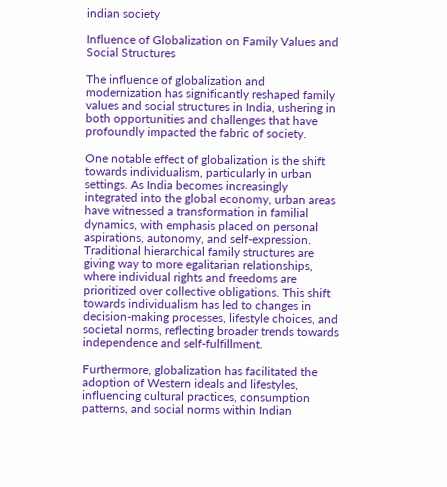indian society

Influence of Globalization on Family Values and Social Structures

The influence of globalization and modernization has significantly reshaped family values and social structures in India, ushering in both opportunities and challenges that have profoundly impacted the fabric of society.

One notable effect of globalization is the shift towards individualism, particularly in urban settings. As India becomes increasingly integrated into the global economy, urban areas have witnessed a transformation in familial dynamics, with emphasis placed on personal aspirations, autonomy, and self-expression. Traditional hierarchical family structures are giving way to more egalitarian relationships, where individual rights and freedoms are prioritized over collective obligations. This shift towards individualism has led to changes in decision-making processes, lifestyle choices, and societal norms, reflecting broader trends towards independence and self-fulfillment.

Furthermore, globalization has facilitated the adoption of Western ideals and lifestyles, influencing cultural practices, consumption patterns, and social norms within Indian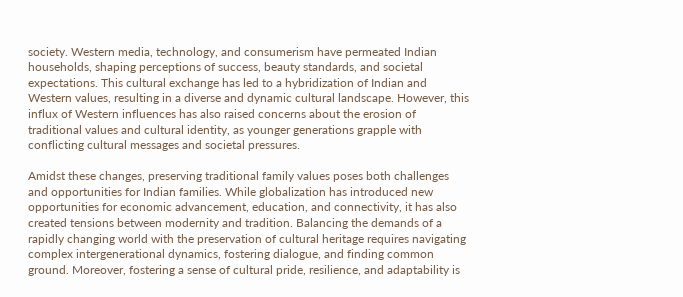society. Western media, technology, and consumerism have permeated Indian households, shaping perceptions of success, beauty standards, and societal expectations. This cultural exchange has led to a hybridization of Indian and Western values, resulting in a diverse and dynamic cultural landscape. However, this influx of Western influences has also raised concerns about the erosion of traditional values and cultural identity, as younger generations grapple with conflicting cultural messages and societal pressures.

Amidst these changes, preserving traditional family values poses both challenges and opportunities for Indian families. While globalization has introduced new opportunities for economic advancement, education, and connectivity, it has also created tensions between modernity and tradition. Balancing the demands of a rapidly changing world with the preservation of cultural heritage requires navigating complex intergenerational dynamics, fostering dialogue, and finding common ground. Moreover, fostering a sense of cultural pride, resilience, and adaptability is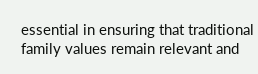essential in ensuring that traditional family values remain relevant and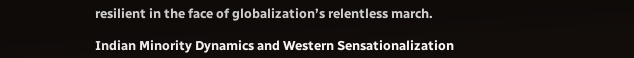resilient in the face of globalization’s relentless march.

Indian Minority Dynamics and Western Sensationalization